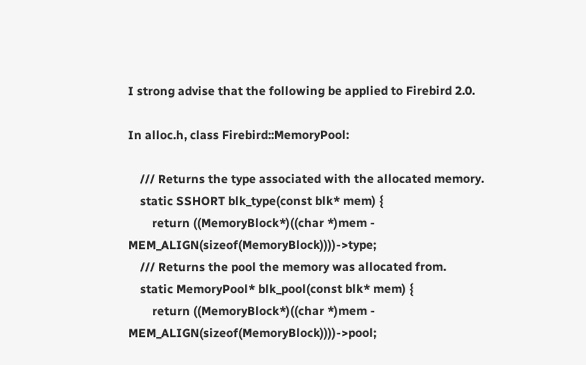I strong advise that the following be applied to Firebird 2.0.

In alloc.h, class Firebird::MemoryPool:

    /// Returns the type associated with the allocated memory.
    static SSHORT blk_type(const blk* mem) {
        return ((MemoryBlock*)((char *)mem - MEM_ALIGN(sizeof(MemoryBlock))))->type;
    /// Returns the pool the memory was allocated from.
    static MemoryPool* blk_pool(const blk* mem) {
        return ((MemoryBlock*)((char *)mem - MEM_ALIGN(sizeof(MemoryBlock))))->pool;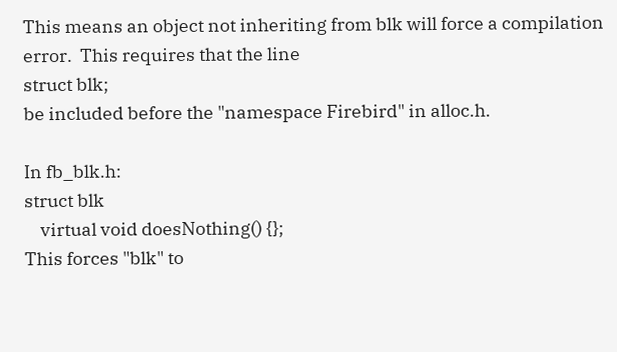This means an object not inheriting from blk will force a compilation error.  This requires that the line
struct blk;
be included before the "namespace Firebird" in alloc.h.

In fb_blk.h:
struct blk
    virtual void doesNothing() {};
This forces "blk" to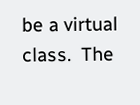be a virtual class.  The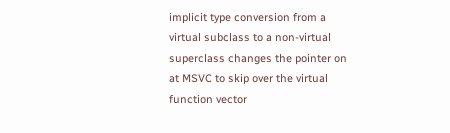implicit type conversion from a virtual subclass to a non-virtual superclass changes the pointer on at MSVC to skip over the virtual function vector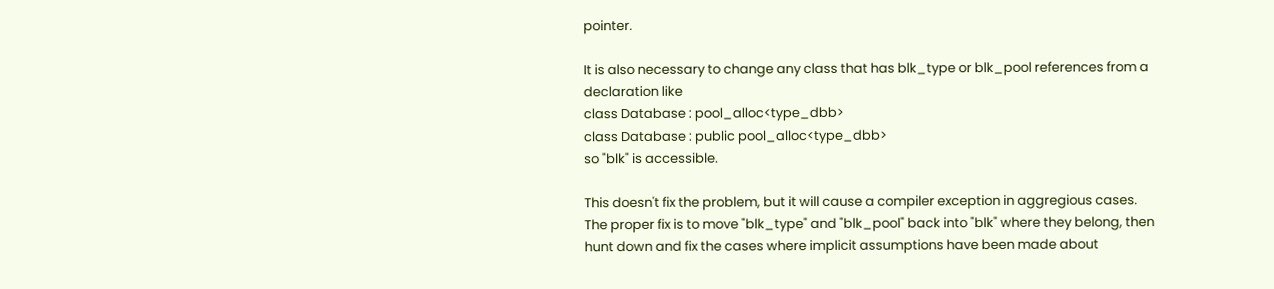pointer.

It is also necessary to change any class that has blk_type or blk_pool references from a declaration like
class Database : pool_alloc<type_dbb>
class Database : public pool_alloc<type_dbb>
so "blk" is accessible.

This doesn't fix the problem, but it will cause a compiler exception in aggregious cases.   The proper fix is to move "blk_type" and "blk_pool" back into "blk" where they belong, then hunt down and fix the cases where implicit assumptions have been made about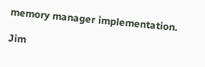memory manager implementation.

Jim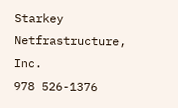Starkey
Netfrastructure, Inc.
978 526-1376